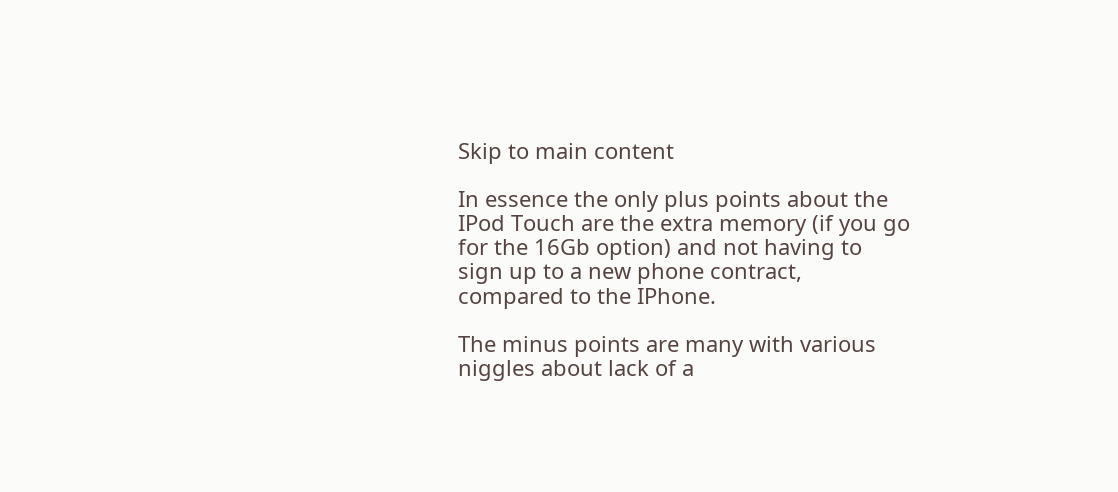Skip to main content

In essence the only plus points about the IPod Touch are the extra memory (if you go for the 16Gb option) and not having to sign up to a new phone contract, compared to the IPhone.

The minus points are many with various niggles about lack of a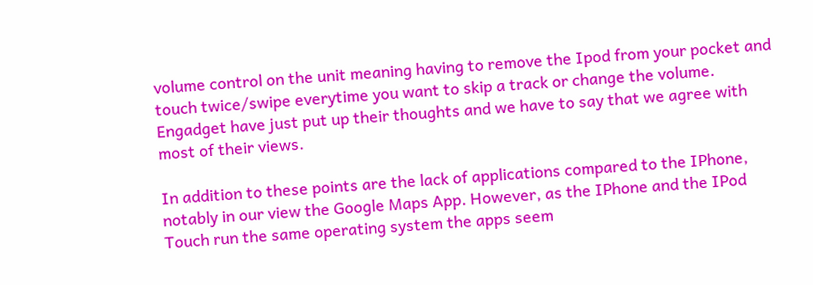volume control on the unit meaning having to remove the Ipod from your pocket and touch twice/swipe everytime you want to skip a track or change the volume. Engadget have just put up their thoughts and we have to say that we agree with most of their views.

In addition to these points are the lack of applications compared to the IPhone, notably in our view the Google Maps App. However, as the IPhone and the IPod Touch run the same operating system the apps seem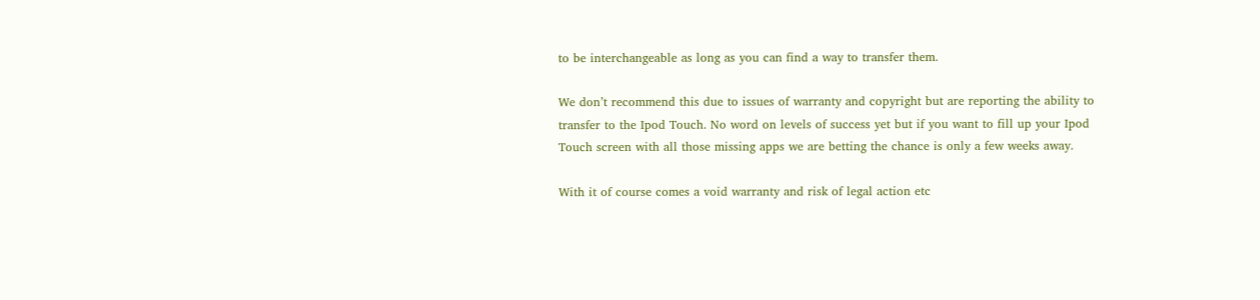to be interchangeable as long as you can find a way to transfer them.

We don’t recommend this due to issues of warranty and copyright but are reporting the ability to transfer to the Ipod Touch. No word on levels of success yet but if you want to fill up your Ipod Touch screen with all those missing apps we are betting the chance is only a few weeks away.

With it of course comes a void warranty and risk of legal action etc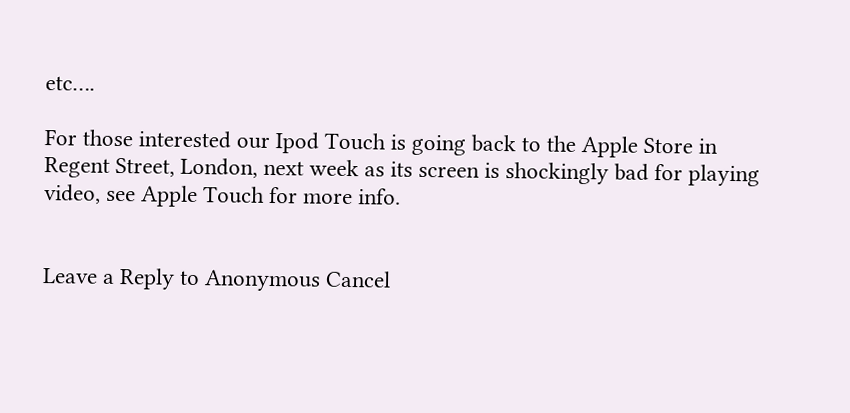etc….

For those interested our Ipod Touch is going back to the Apple Store in Regent Street, London, next week as its screen is shockingly bad for playing video, see Apple Touch for more info.


Leave a Reply to Anonymous Cancel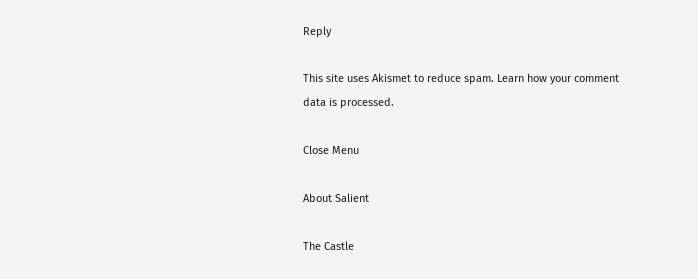Reply

This site uses Akismet to reduce spam. Learn how your comment data is processed.

Close Menu

About Salient

The Castle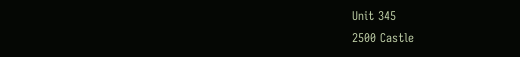Unit 345
2500 Castle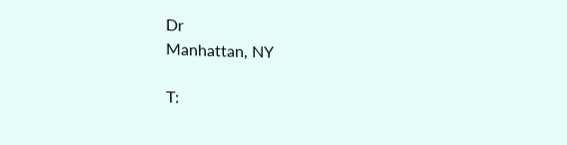Dr
Manhattan, NY

T: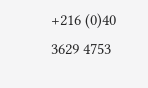+216 (0)40 3629 4753